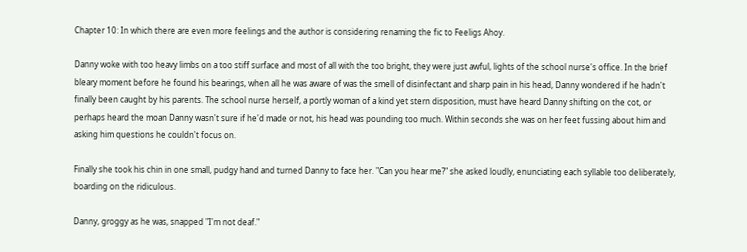Chapter 10: In which there are even more feelings and the author is considering renaming the fic to Feeligs Ahoy.

Danny woke with too heavy limbs on a too stiff surface and most of all with the too bright, they were just awful, lights of the school nurse's office. In the brief bleary moment before he found his bearings, when all he was aware of was the smell of disinfectant and sharp pain in his head, Danny wondered if he hadn't finally been caught by his parents. The school nurse herself, a portly woman of a kind yet stern disposition, must have heard Danny shifting on the cot, or perhaps heard the moan Danny wasn't sure if he'd made or not, his head was pounding too much. Within seconds she was on her feet fussing about him and asking him questions he couldn't focus on.

Finally she took his chin in one small, pudgy hand and turned Danny to face her. "Can you hear me?" she asked loudly, enunciating each syllable too deliberately, boarding on the ridiculous.

Danny, groggy as he was, snapped "I'm not deaf."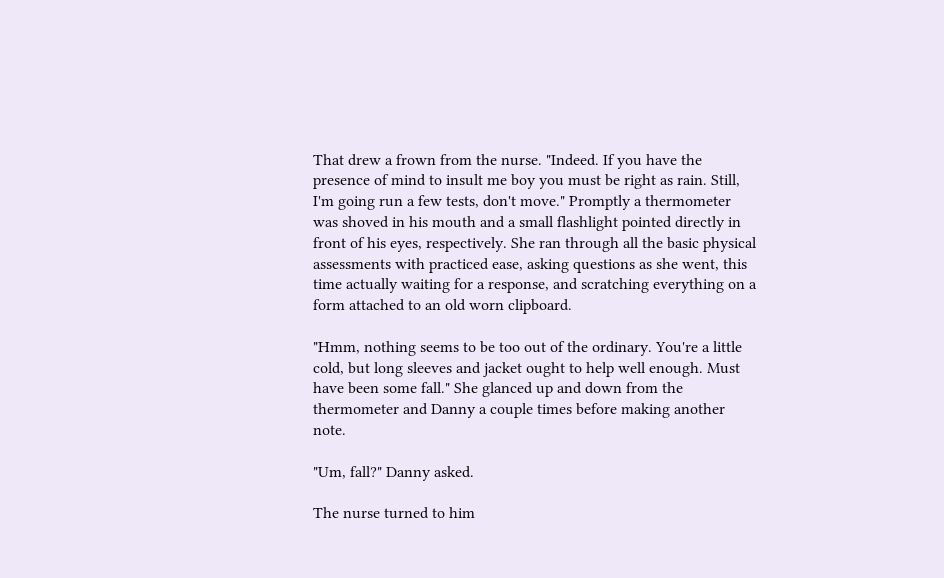That drew a frown from the nurse. "Indeed. If you have the presence of mind to insult me boy you must be right as rain. Still, I'm going run a few tests, don't move." Promptly a thermometer was shoved in his mouth and a small flashlight pointed directly in front of his eyes, respectively. She ran through all the basic physical assessments with practiced ease, asking questions as she went, this time actually waiting for a response, and scratching everything on a form attached to an old worn clipboard.

"Hmm, nothing seems to be too out of the ordinary. You're a little cold, but long sleeves and jacket ought to help well enough. Must have been some fall." She glanced up and down from the thermometer and Danny a couple times before making another note.

"Um, fall?" Danny asked.

The nurse turned to him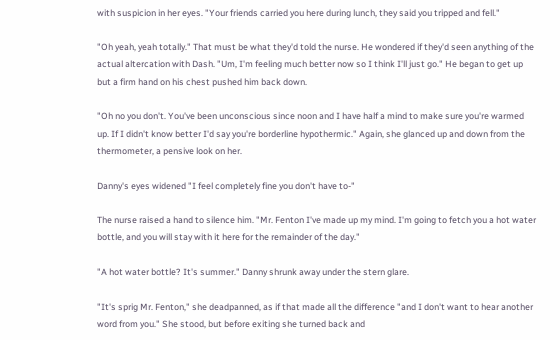with suspicion in her eyes. "Your friends carried you here during lunch, they said you tripped and fell."

"Oh yeah, yeah totally." That must be what they'd told the nurse. He wondered if they'd seen anything of the actual altercation with Dash. "Um, I'm feeling much better now so I think I'll just go." He began to get up but a firm hand on his chest pushed him back down.

"Oh no you don't. You've been unconscious since noon and I have half a mind to make sure you're warmed up. If I didn't know better I'd say you're borderline hypothermic." Again, she glanced up and down from the thermometer, a pensive look on her.

Danny's eyes widened "I feel completely fine you don't have to-"

The nurse raised a hand to silence him. "Mr. Fenton I've made up my mind. I'm going to fetch you a hot water bottle, and you will stay with it here for the remainder of the day."

"A hot water bottle? It's summer." Danny shrunk away under the stern glare.

"It's sprig Mr. Fenton," she deadpanned, as if that made all the difference "and I don't want to hear another word from you." She stood, but before exiting she turned back and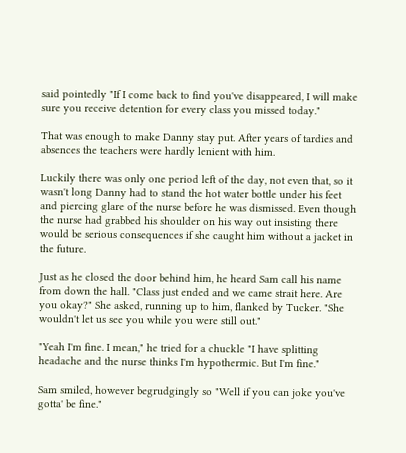said pointedly "If I come back to find you've disappeared, I will make sure you receive detention for every class you missed today."

That was enough to make Danny stay put. After years of tardies and absences the teachers were hardly lenient with him.

Luckily there was only one period left of the day, not even that, so it wasn't long Danny had to stand the hot water bottle under his feet and piercing glare of the nurse before he was dismissed. Even though the nurse had grabbed his shoulder on his way out insisting there would be serious consequences if she caught him without a jacket in the future.

Just as he closed the door behind him, he heard Sam call his name from down the hall. "Class just ended and we came strait here. Are you okay?" She asked, running up to him, flanked by Tucker. "She wouldn't let us see you while you were still out."

"Yeah I'm fine. I mean," he tried for a chuckle "I have splitting headache and the nurse thinks I'm hypothermic. But I'm fine."

Sam smiled, however begrudgingly so "Well if you can joke you've gotta' be fine."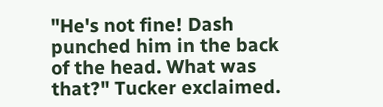"He's not fine! Dash punched him in the back of the head. What was that?" Tucker exclaimed.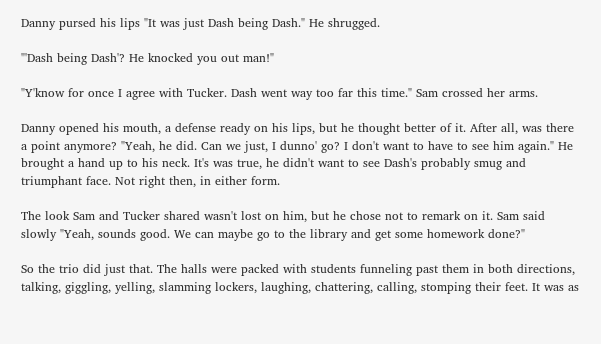Danny pursed his lips "It was just Dash being Dash." He shrugged.

"'Dash being Dash'? He knocked you out man!"

"Y'know for once I agree with Tucker. Dash went way too far this time." Sam crossed her arms.

Danny opened his mouth, a defense ready on his lips, but he thought better of it. After all, was there a point anymore? "Yeah, he did. Can we just, I dunno' go? I don't want to have to see him again." He brought a hand up to his neck. It's was true, he didn't want to see Dash's probably smug and triumphant face. Not right then, in either form.

The look Sam and Tucker shared wasn't lost on him, but he chose not to remark on it. Sam said slowly "Yeah, sounds good. We can maybe go to the library and get some homework done?"

So the trio did just that. The halls were packed with students funneling past them in both directions, talking, giggling, yelling, slamming lockers, laughing, chattering, calling, stomping their feet. It was as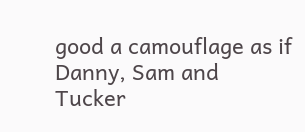good a camouflage as if Danny, Sam and Tucker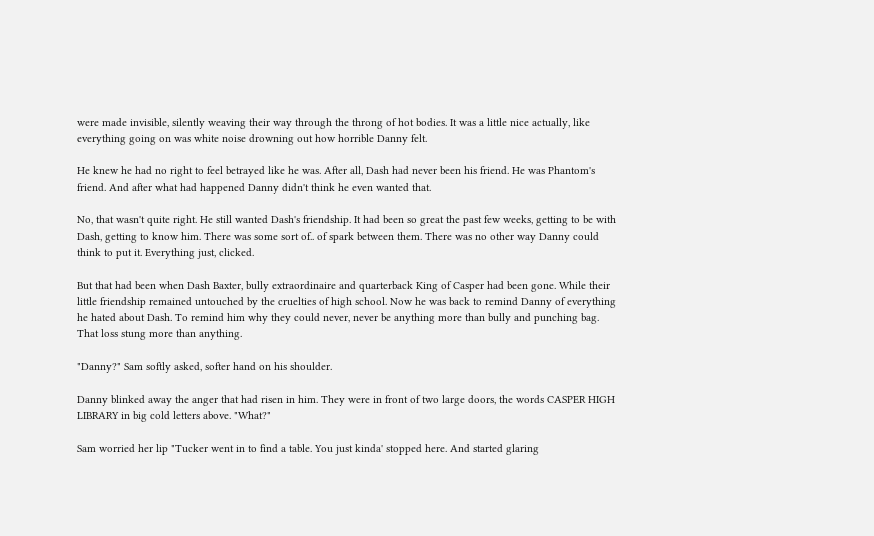were made invisible, silently weaving their way through the throng of hot bodies. It was a little nice actually, like everything going on was white noise drowning out how horrible Danny felt.

He knew he had no right to feel betrayed like he was. After all, Dash had never been his friend. He was Phantom's friend. And after what had happened Danny didn't think he even wanted that.

No, that wasn't quite right. He still wanted Dash's friendship. It had been so great the past few weeks, getting to be with Dash, getting to know him. There was some sort of.. of spark between them. There was no other way Danny could think to put it. Everything just, clicked.

But that had been when Dash Baxter, bully extraordinaire and quarterback King of Casper had been gone. While their little friendship remained untouched by the cruelties of high school. Now he was back to remind Danny of everything he hated about Dash. To remind him why they could never, never be anything more than bully and punching bag. That loss stung more than anything.

"Danny?" Sam softly asked, softer hand on his shoulder.

Danny blinked away the anger that had risen in him. They were in front of two large doors, the words CASPER HIGH LIBRARY in big cold letters above. "What?"

Sam worried her lip "Tucker went in to find a table. You just kinda' stopped here. And started glaring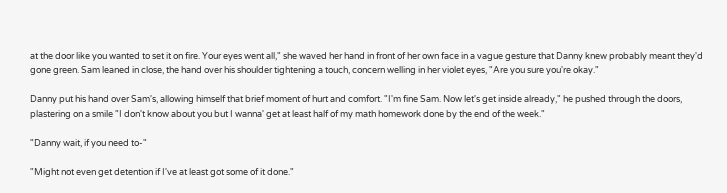at the door like you wanted to set it on fire. Your eyes went all," she waved her hand in front of her own face in a vague gesture that Danny knew probably meant they'd gone green. Sam leaned in close, the hand over his shoulder tightening a touch, concern welling in her violet eyes, "Are you sure you're okay."

Danny put his hand over Sam's, allowing himself that brief moment of hurt and comfort. "I'm fine Sam. Now let's get inside already," he pushed through the doors, plastering on a smile "I don't know about you but I wanna' get at least half of my math homework done by the end of the week."

"Danny wait, if you need to-"

"Might not even get detention if I've at least got some of it done."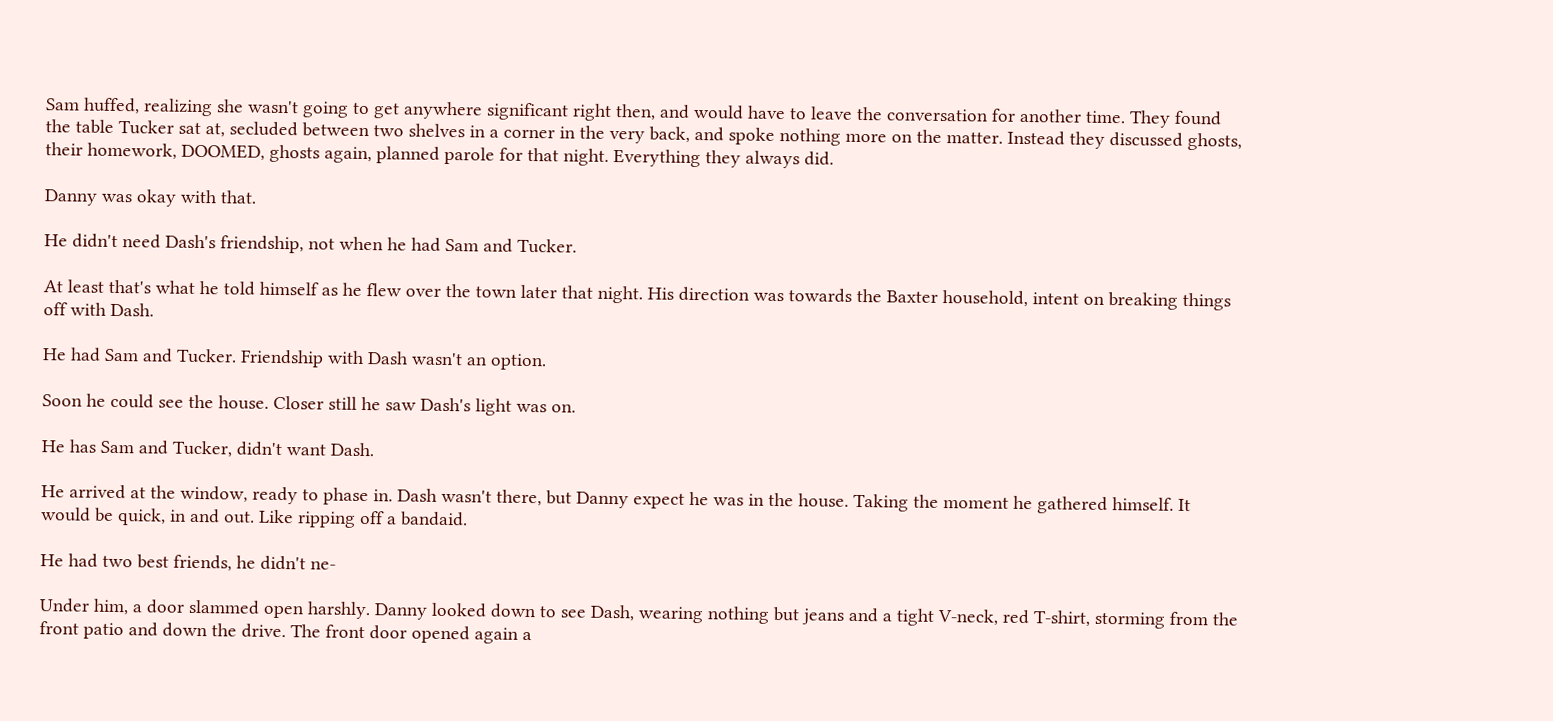Sam huffed, realizing she wasn't going to get anywhere significant right then, and would have to leave the conversation for another time. They found the table Tucker sat at, secluded between two shelves in a corner in the very back, and spoke nothing more on the matter. Instead they discussed ghosts, their homework, DOOMED, ghosts again, planned parole for that night. Everything they always did.

Danny was okay with that.

He didn't need Dash's friendship, not when he had Sam and Tucker.

At least that's what he told himself as he flew over the town later that night. His direction was towards the Baxter household, intent on breaking things off with Dash.

He had Sam and Tucker. Friendship with Dash wasn't an option.

Soon he could see the house. Closer still he saw Dash's light was on.

He has Sam and Tucker, didn't want Dash.

He arrived at the window, ready to phase in. Dash wasn't there, but Danny expect he was in the house. Taking the moment he gathered himself. It would be quick, in and out. Like ripping off a bandaid.

He had two best friends, he didn't ne-

Under him, a door slammed open harshly. Danny looked down to see Dash, wearing nothing but jeans and a tight V-neck, red T-shirt, storming from the front patio and down the drive. The front door opened again a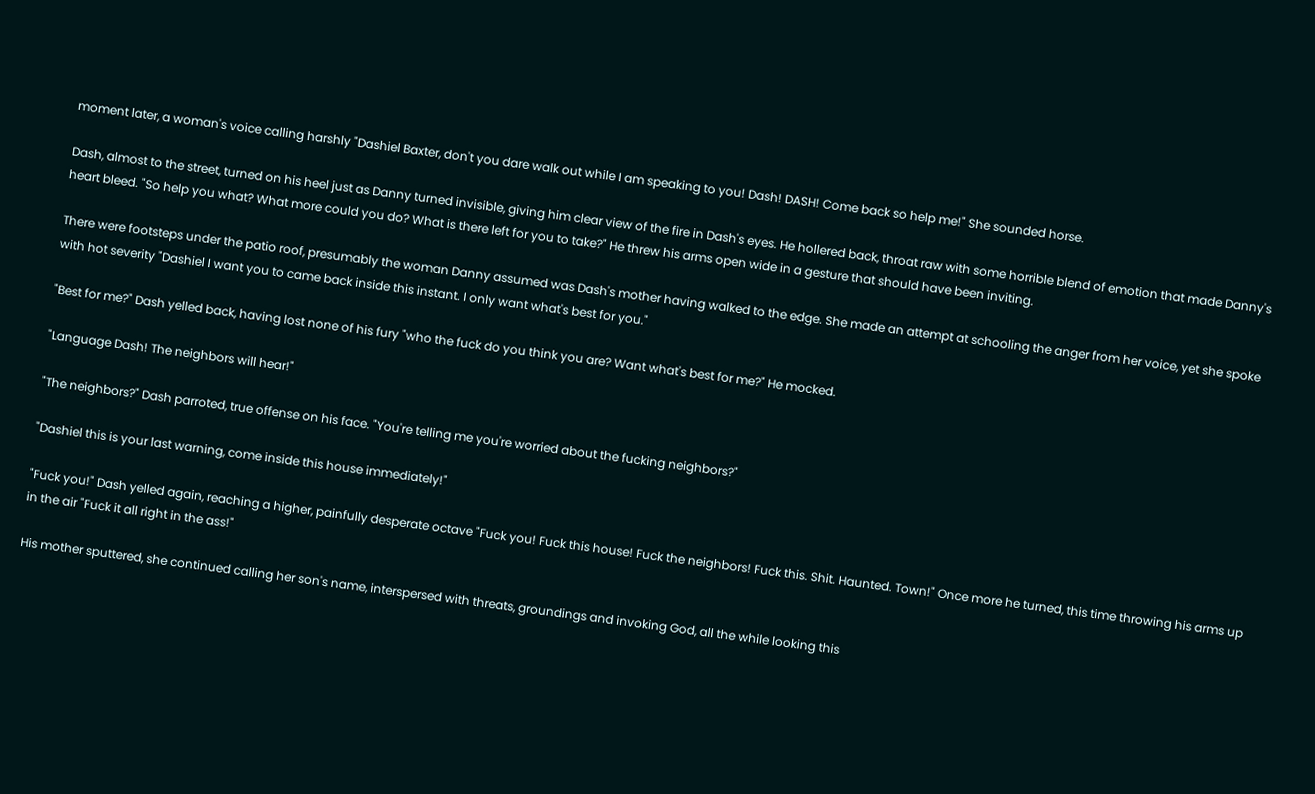moment later, a woman's voice calling harshly "Dashiel Baxter, don't you dare walk out while I am speaking to you! Dash! DASH! Come back so help me!" She sounded horse.

Dash, almost to the street, turned on his heel just as Danny turned invisible, giving him clear view of the fire in Dash's eyes. He hollered back, throat raw with some horrible blend of emotion that made Danny's heart bleed. "So help you what? What more could you do? What is there left for you to take?" He threw his arms open wide in a gesture that should have been inviting.

There were footsteps under the patio roof, presumably the woman Danny assumed was Dash's mother having walked to the edge. She made an attempt at schooling the anger from her voice, yet she spoke with hot severity "Dashiel I want you to came back inside this instant. I only want what's best for you."

"Best for me?" Dash yelled back, having lost none of his fury "who the fuck do you think you are? Want what's best for me?" He mocked.

"Language Dash! The neighbors will hear!"

"The neighbors?" Dash parroted, true offense on his face. "You're telling me you're worried about the fucking neighbors?"

"Dashiel this is your last warning, come inside this house immediately!"

"Fuck you!" Dash yelled again, reaching a higher, painfully desperate octave "Fuck you! Fuck this house! Fuck the neighbors! Fuck this. Shit. Haunted. Town!" Once more he turned, this time throwing his arms up in the air "Fuck it all right in the ass!"

His mother sputtered, she continued calling her son's name, interspersed with threats, groundings and invoking God, all the while looking this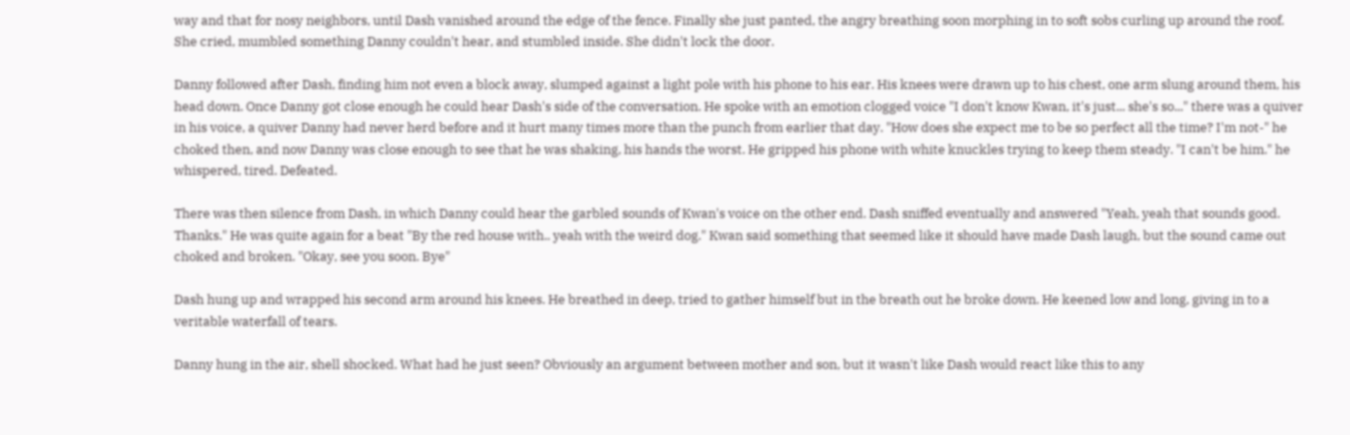way and that for nosy neighbors, until Dash vanished around the edge of the fence. Finally she just panted, the angry breathing soon morphing in to soft sobs curling up around the roof. She cried, mumbled something Danny couldn't hear, and stumbled inside. She didn't lock the door.

Danny followed after Dash, finding him not even a block away, slumped against a light pole with his phone to his ear. His knees were drawn up to his chest, one arm slung around them, his head down. Once Danny got close enough he could hear Dash's side of the conversation. He spoke with an emotion clogged voice "I don't know Kwan, it's just... she's so..." there was a quiver in his voice, a quiver Danny had never herd before and it hurt many times more than the punch from earlier that day. "How does she expect me to be so perfect all the time? I'm not-" he choked then, and now Danny was close enough to see that he was shaking, his hands the worst. He gripped his phone with white knuckles trying to keep them steady. "I can't be him." he whispered, tired. Defeated.

There was then silence from Dash, in which Danny could hear the garbled sounds of Kwan's voice on the other end. Dash sniffed eventually and answered "Yeah, yeah that sounds good. Thanks." He was quite again for a beat "By the red house with.. yeah with the weird dog." Kwan said something that seemed like it should have made Dash laugh, but the sound came out choked and broken. "Okay, see you soon. Bye"

Dash hung up and wrapped his second arm around his knees. He breathed in deep, tried to gather himself but in the breath out he broke down. He keened low and long, giving in to a veritable waterfall of tears.

Danny hung in the air, shell shocked. What had he just seen? Obviously an argument between mother and son, but it wasn't like Dash would react like this to any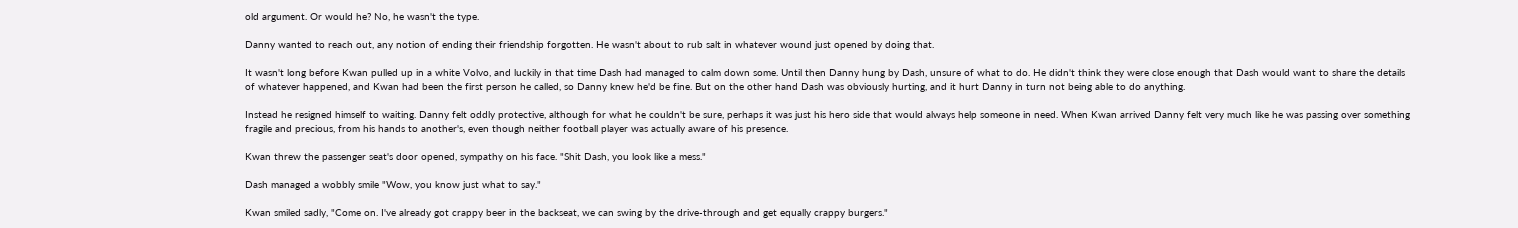old argument. Or would he? No, he wasn't the type.

Danny wanted to reach out, any notion of ending their friendship forgotten. He wasn't about to rub salt in whatever wound just opened by doing that.

It wasn't long before Kwan pulled up in a white Volvo, and luckily in that time Dash had managed to calm down some. Until then Danny hung by Dash, unsure of what to do. He didn't think they were close enough that Dash would want to share the details of whatever happened, and Kwan had been the first person he called, so Danny knew he'd be fine. But on the other hand Dash was obviously hurting, and it hurt Danny in turn not being able to do anything.

Instead he resigned himself to waiting. Danny felt oddly protective, although for what he couldn't be sure, perhaps it was just his hero side that would always help someone in need. When Kwan arrived Danny felt very much like he was passing over something fragile and precious, from his hands to another's, even though neither football player was actually aware of his presence.

Kwan threw the passenger seat's door opened, sympathy on his face. "Shit Dash, you look like a mess."

Dash managed a wobbly smile "Wow, you know just what to say."

Kwan smiled sadly, "Come on. I've already got crappy beer in the backseat, we can swing by the drive-through and get equally crappy burgers."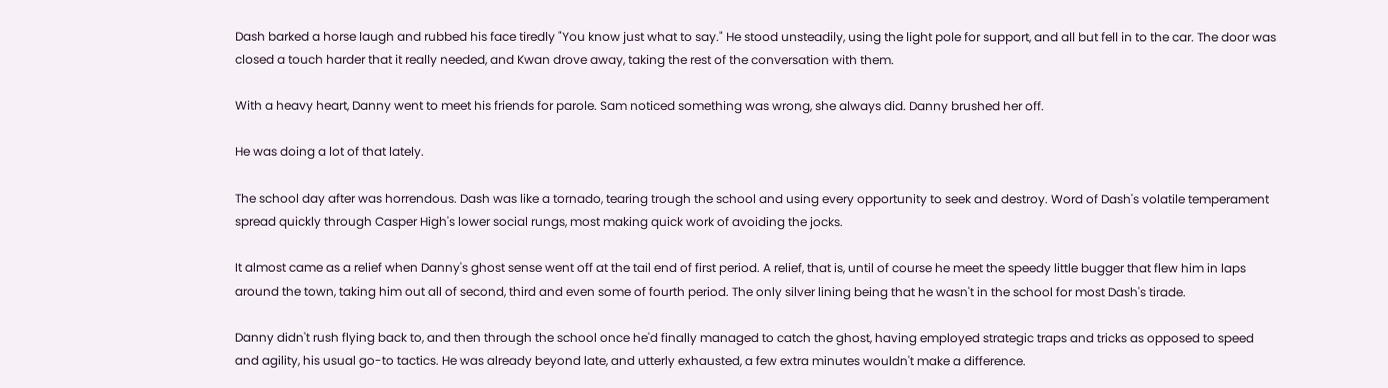Dash barked a horse laugh and rubbed his face tiredly "You know just what to say." He stood unsteadily, using the light pole for support, and all but fell in to the car. The door was closed a touch harder that it really needed, and Kwan drove away, taking the rest of the conversation with them.

With a heavy heart, Danny went to meet his friends for parole. Sam noticed something was wrong, she always did. Danny brushed her off.

He was doing a lot of that lately.

The school day after was horrendous. Dash was like a tornado, tearing trough the school and using every opportunity to seek and destroy. Word of Dash's volatile temperament spread quickly through Casper High's lower social rungs, most making quick work of avoiding the jocks.

It almost came as a relief when Danny's ghost sense went off at the tail end of first period. A relief, that is, until of course he meet the speedy little bugger that flew him in laps around the town, taking him out all of second, third and even some of fourth period. The only silver lining being that he wasn't in the school for most Dash's tirade.

Danny didn't rush flying back to, and then through the school once he'd finally managed to catch the ghost, having employed strategic traps and tricks as opposed to speed and agility, his usual go-to tactics. He was already beyond late, and utterly exhausted, a few extra minutes wouldn't make a difference.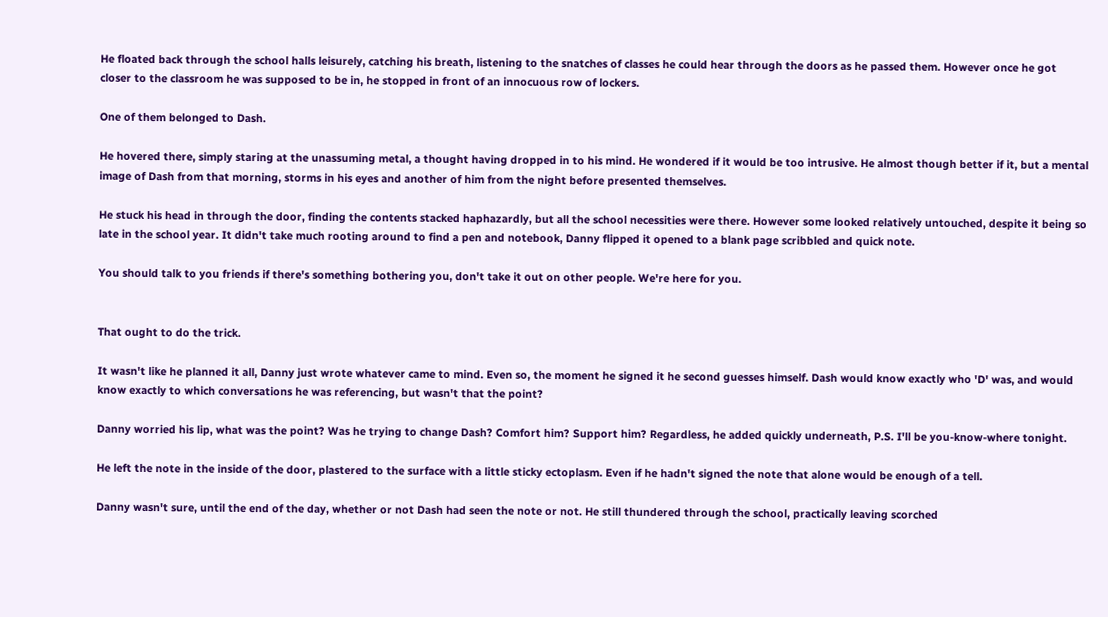He floated back through the school halls leisurely, catching his breath, listening to the snatches of classes he could hear through the doors as he passed them. However once he got closer to the classroom he was supposed to be in, he stopped in front of an innocuous row of lockers.

One of them belonged to Dash.

He hovered there, simply staring at the unassuming metal, a thought having dropped in to his mind. He wondered if it would be too intrusive. He almost though better if it, but a mental image of Dash from that morning, storms in his eyes and another of him from the night before presented themselves.

He stuck his head in through the door, finding the contents stacked haphazardly, but all the school necessities were there. However some looked relatively untouched, despite it being so late in the school year. It didn't take much rooting around to find a pen and notebook, Danny flipped it opened to a blank page scribbled and quick note.

You should talk to you friends if there's something bothering you, don't take it out on other people. We're here for you.


That ought to do the trick.

It wasn't like he planned it all, Danny just wrote whatever came to mind. Even so, the moment he signed it he second guesses himself. Dash would know exactly who 'D' was, and would know exactly to which conversations he was referencing, but wasn't that the point?

Danny worried his lip, what was the point? Was he trying to change Dash? Comfort him? Support him? Regardless, he added quickly underneath, P.S. I'll be you-know-where tonight.

He left the note in the inside of the door, plastered to the surface with a little sticky ectoplasm. Even if he hadn't signed the note that alone would be enough of a tell.

Danny wasn't sure, until the end of the day, whether or not Dash had seen the note or not. He still thundered through the school, practically leaving scorched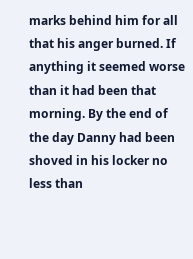marks behind him for all that his anger burned. If anything it seemed worse than it had been that morning. By the end of the day Danny had been shoved in his locker no less than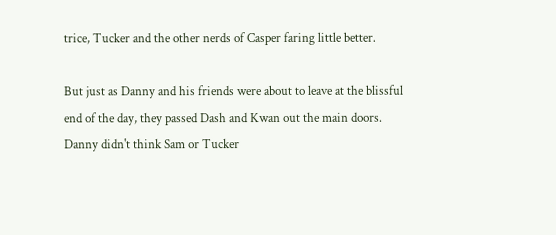trice, Tucker and the other nerds of Casper faring little better.

But just as Danny and his friends were about to leave at the blissful end of the day, they passed Dash and Kwan out the main doors. Danny didn't think Sam or Tucker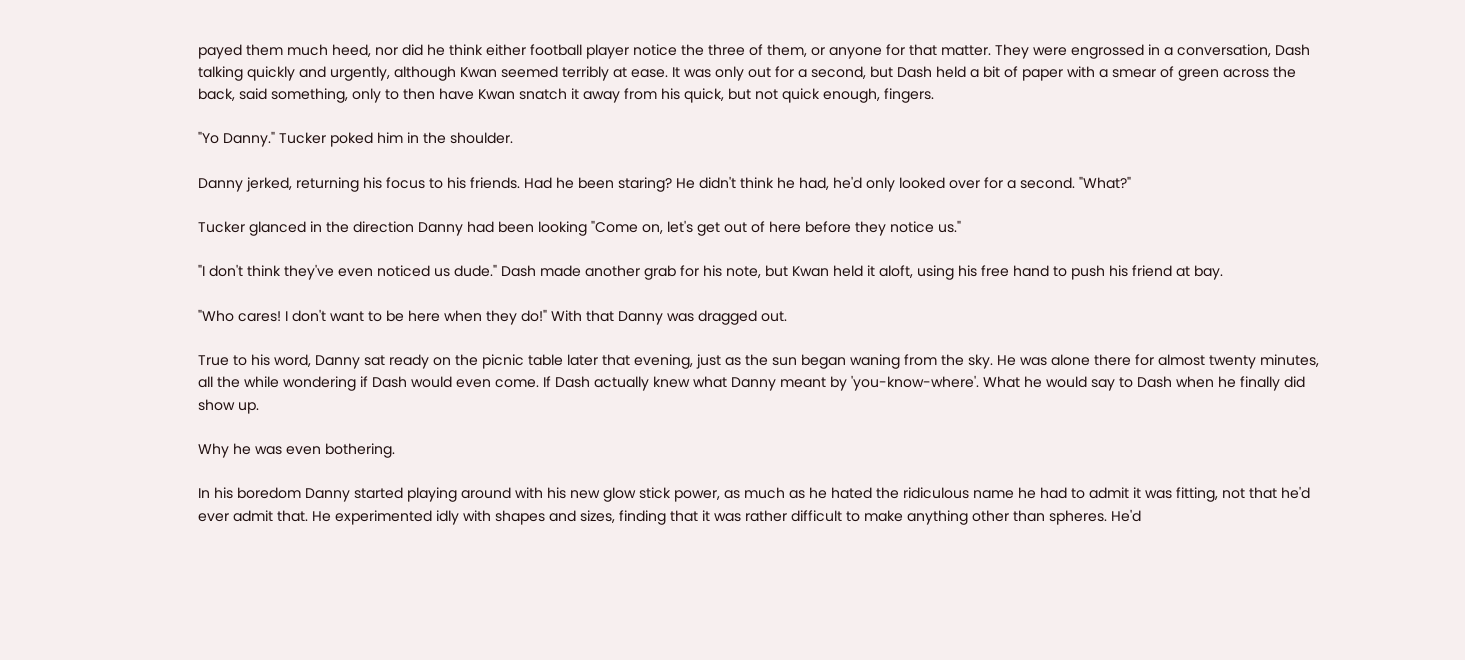payed them much heed, nor did he think either football player notice the three of them, or anyone for that matter. They were engrossed in a conversation, Dash talking quickly and urgently, although Kwan seemed terribly at ease. It was only out for a second, but Dash held a bit of paper with a smear of green across the back, said something, only to then have Kwan snatch it away from his quick, but not quick enough, fingers.

"Yo Danny." Tucker poked him in the shoulder.

Danny jerked, returning his focus to his friends. Had he been staring? He didn't think he had, he'd only looked over for a second. "What?"

Tucker glanced in the direction Danny had been looking "Come on, let's get out of here before they notice us."

"I don't think they've even noticed us dude." Dash made another grab for his note, but Kwan held it aloft, using his free hand to push his friend at bay.

"Who cares! I don't want to be here when they do!" With that Danny was dragged out.

True to his word, Danny sat ready on the picnic table later that evening, just as the sun began waning from the sky. He was alone there for almost twenty minutes, all the while wondering if Dash would even come. If Dash actually knew what Danny meant by 'you-know-where'. What he would say to Dash when he finally did show up.

Why he was even bothering.

In his boredom Danny started playing around with his new glow stick power, as much as he hated the ridiculous name he had to admit it was fitting, not that he'd ever admit that. He experimented idly with shapes and sizes, finding that it was rather difficult to make anything other than spheres. He'd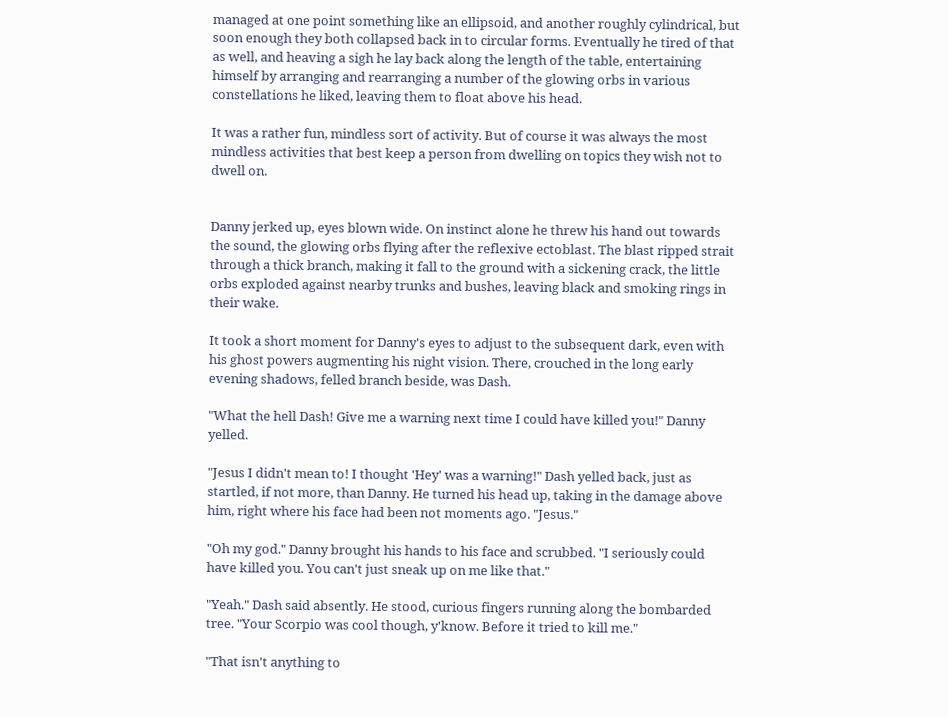managed at one point something like an ellipsoid, and another roughly cylindrical, but soon enough they both collapsed back in to circular forms. Eventually he tired of that as well, and heaving a sigh he lay back along the length of the table, entertaining himself by arranging and rearranging a number of the glowing orbs in various constellations he liked, leaving them to float above his head.

It was a rather fun, mindless sort of activity. But of course it was always the most mindless activities that best keep a person from dwelling on topics they wish not to dwell on.


Danny jerked up, eyes blown wide. On instinct alone he threw his hand out towards the sound, the glowing orbs flying after the reflexive ectoblast. The blast ripped strait through a thick branch, making it fall to the ground with a sickening crack, the little orbs exploded against nearby trunks and bushes, leaving black and smoking rings in their wake.

It took a short moment for Danny's eyes to adjust to the subsequent dark, even with his ghost powers augmenting his night vision. There, crouched in the long early evening shadows, felled branch beside, was Dash.

"What the hell Dash! Give me a warning next time I could have killed you!" Danny yelled.

"Jesus I didn't mean to! I thought 'Hey' was a warning!" Dash yelled back, just as startled, if not more, than Danny. He turned his head up, taking in the damage above him, right where his face had been not moments ago. "Jesus."

"Oh my god." Danny brought his hands to his face and scrubbed. "I seriously could have killed you. You can't just sneak up on me like that."

"Yeah." Dash said absently. He stood, curious fingers running along the bombarded tree. "Your Scorpio was cool though, y'know. Before it tried to kill me."

"That isn't anything to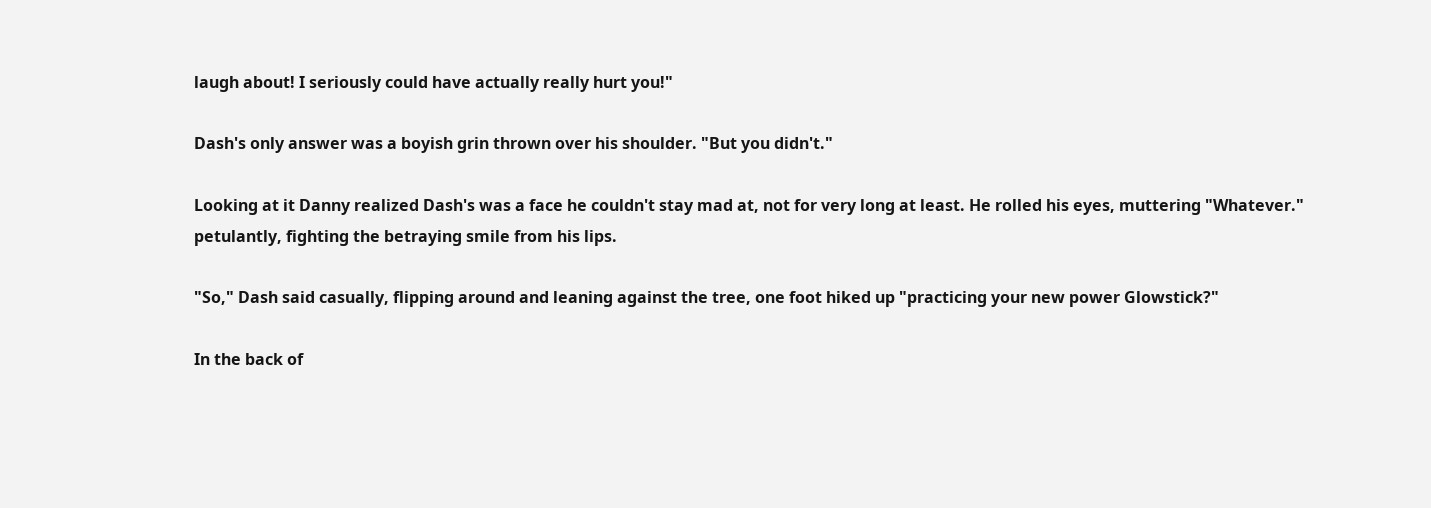laugh about! I seriously could have actually really hurt you!"

Dash's only answer was a boyish grin thrown over his shoulder. "But you didn't."

Looking at it Danny realized Dash's was a face he couldn't stay mad at, not for very long at least. He rolled his eyes, muttering "Whatever." petulantly, fighting the betraying smile from his lips.

"So," Dash said casually, flipping around and leaning against the tree, one foot hiked up "practicing your new power Glowstick?"

In the back of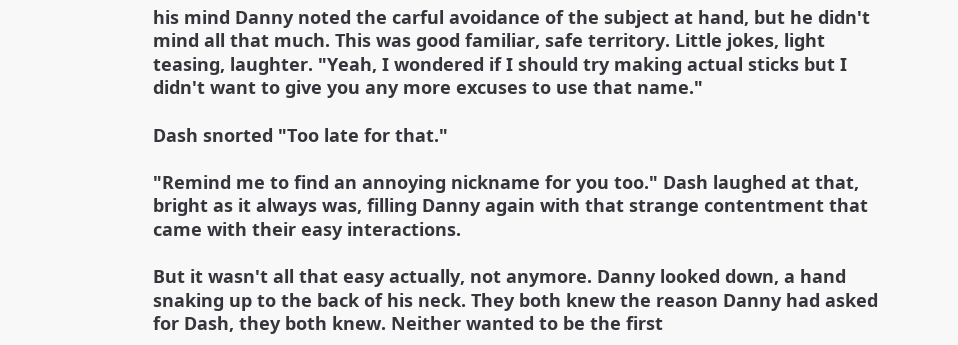his mind Danny noted the carful avoidance of the subject at hand, but he didn't mind all that much. This was good familiar, safe territory. Little jokes, light teasing, laughter. "Yeah, I wondered if I should try making actual sticks but I didn't want to give you any more excuses to use that name."

Dash snorted "Too late for that."

"Remind me to find an annoying nickname for you too." Dash laughed at that, bright as it always was, filling Danny again with that strange contentment that came with their easy interactions.

But it wasn't all that easy actually, not anymore. Danny looked down, a hand snaking up to the back of his neck. They both knew the reason Danny had asked for Dash, they both knew. Neither wanted to be the first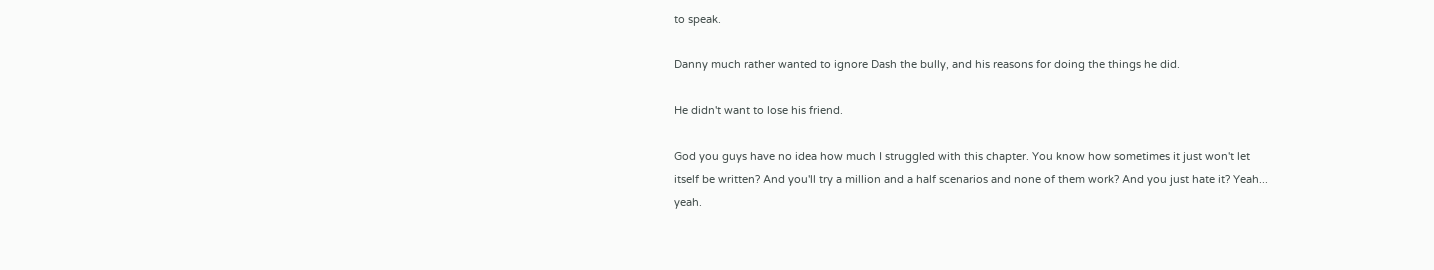to speak.

Danny much rather wanted to ignore Dash the bully, and his reasons for doing the things he did.

He didn't want to lose his friend.

God you guys have no idea how much I struggled with this chapter. You know how sometimes it just won't let itself be written? And you'll try a million and a half scenarios and none of them work? And you just hate it? Yeah... yeah.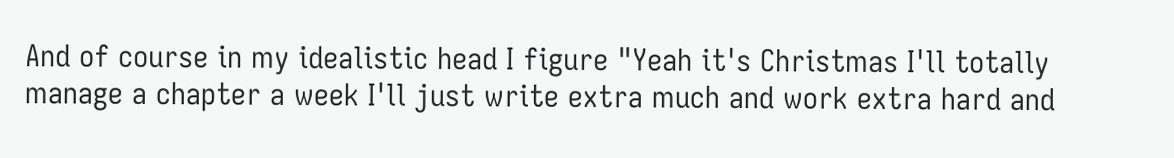And of course in my idealistic head I figure "Yeah it's Christmas I'll totally manage a chapter a week I'll just write extra much and work extra hard and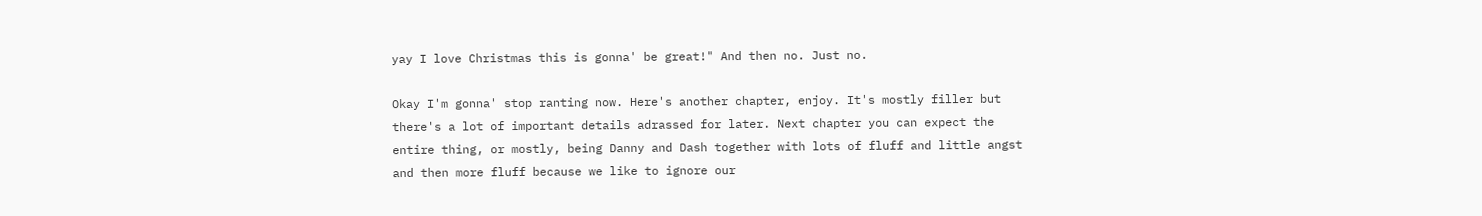yay I love Christmas this is gonna' be great!" And then no. Just no.

Okay I'm gonna' stop ranting now. Here's another chapter, enjoy. It's mostly filler but there's a lot of important details adrassed for later. Next chapter you can expect the entire thing, or mostly, being Danny and Dash together with lots of fluff and little angst and then more fluff because we like to ignore our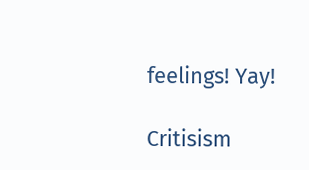feelings! Yay!

Critisism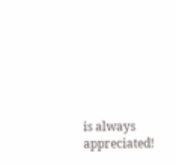is always appreciated!